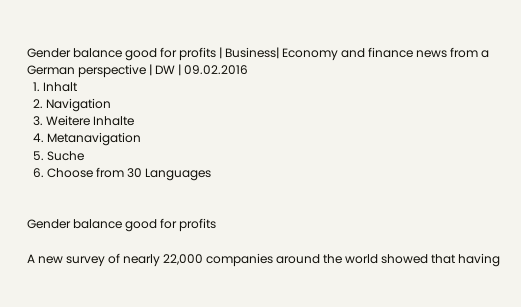Gender balance good for profits | Business| Economy and finance news from a German perspective | DW | 09.02.2016
  1. Inhalt
  2. Navigation
  3. Weitere Inhalte
  4. Metanavigation
  5. Suche
  6. Choose from 30 Languages


Gender balance good for profits

A new survey of nearly 22,000 companies around the world showed that having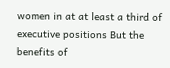women in at at least a third of executive positions But the benefits of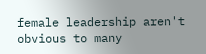female leadership aren't obvious to many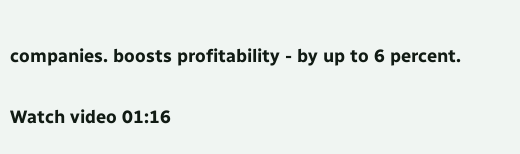companies. boosts profitability - by up to 6 percent.

Watch video 01:16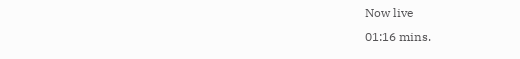Now live
01:16 mins.